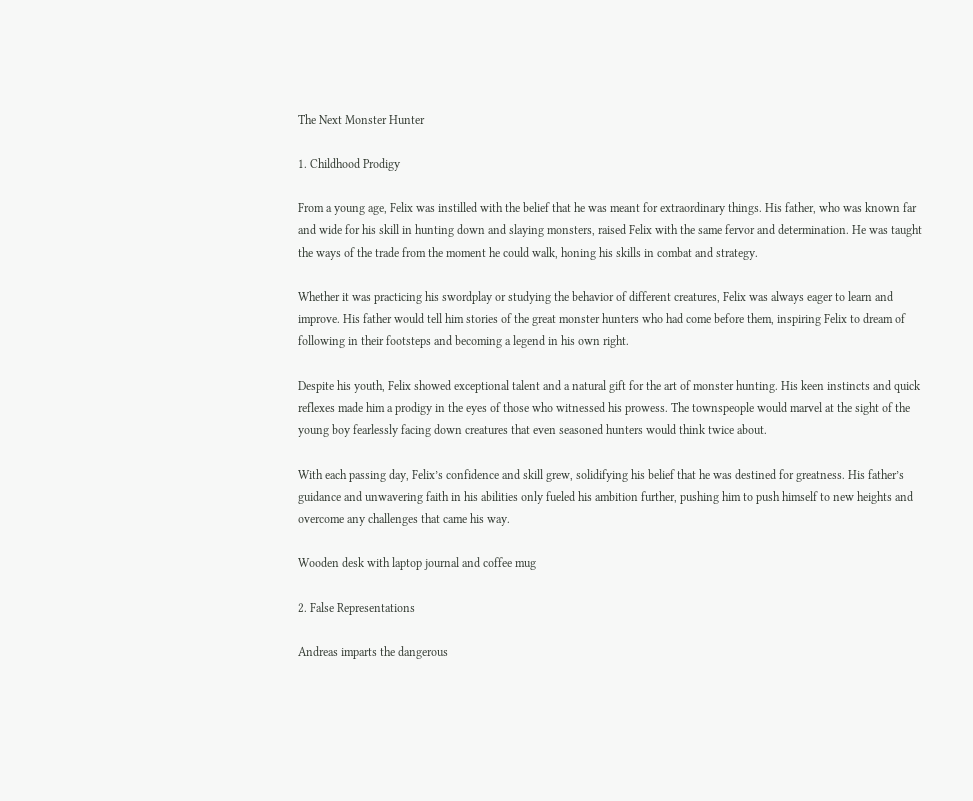The Next Monster Hunter

1. Childhood Prodigy

From a young age, Felix was instilled with the belief that he was meant for extraordinary things. His father, who was known far and wide for his skill in hunting down and slaying monsters, raised Felix with the same fervor and determination. He was taught the ways of the trade from the moment he could walk, honing his skills in combat and strategy.

Whether it was practicing his swordplay or studying the behavior of different creatures, Felix was always eager to learn and improve. His father would tell him stories of the great monster hunters who had come before them, inspiring Felix to dream of following in their footsteps and becoming a legend in his own right.

Despite his youth, Felix showed exceptional talent and a natural gift for the art of monster hunting. His keen instincts and quick reflexes made him a prodigy in the eyes of those who witnessed his prowess. The townspeople would marvel at the sight of the young boy fearlessly facing down creatures that even seasoned hunters would think twice about.

With each passing day, Felix’s confidence and skill grew, solidifying his belief that he was destined for greatness. His father’s guidance and unwavering faith in his abilities only fueled his ambition further, pushing him to push himself to new heights and overcome any challenges that came his way.

Wooden desk with laptop journal and coffee mug

2. False Representations

Andreas imparts the dangerous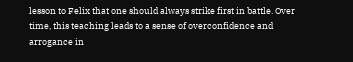lesson to Felix that one should always strike first in battle. Over time, this teaching leads to a sense of overconfidence and arrogance in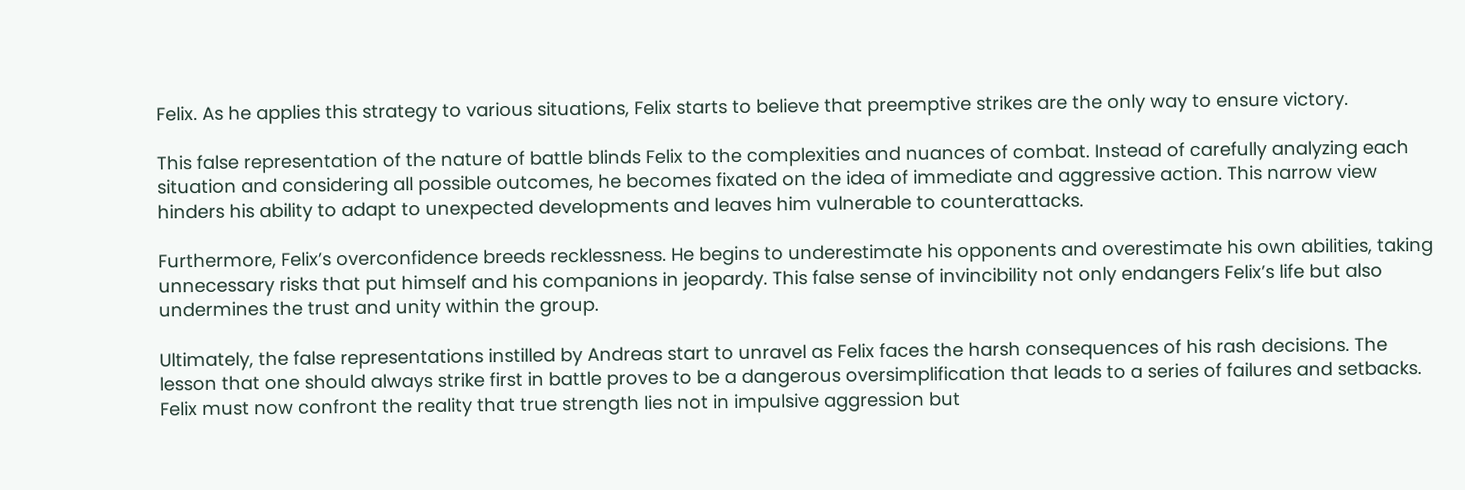Felix. As he applies this strategy to various situations, Felix starts to believe that preemptive strikes are the only way to ensure victory.

This false representation of the nature of battle blinds Felix to the complexities and nuances of combat. Instead of carefully analyzing each situation and considering all possible outcomes, he becomes fixated on the idea of immediate and aggressive action. This narrow view hinders his ability to adapt to unexpected developments and leaves him vulnerable to counterattacks.

Furthermore, Felix’s overconfidence breeds recklessness. He begins to underestimate his opponents and overestimate his own abilities, taking unnecessary risks that put himself and his companions in jeopardy. This false sense of invincibility not only endangers Felix’s life but also undermines the trust and unity within the group.

Ultimately, the false representations instilled by Andreas start to unravel as Felix faces the harsh consequences of his rash decisions. The lesson that one should always strike first in battle proves to be a dangerous oversimplification that leads to a series of failures and setbacks. Felix must now confront the reality that true strength lies not in impulsive aggression but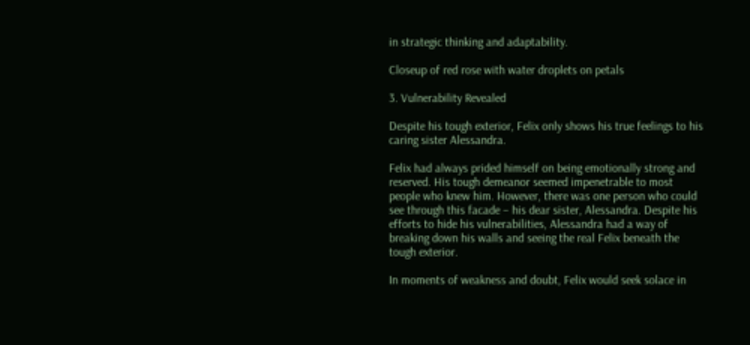in strategic thinking and adaptability.

Closeup of red rose with water droplets on petals

3. Vulnerability Revealed

Despite his tough exterior, Felix only shows his true feelings to his caring sister Alessandra.

Felix had always prided himself on being emotionally strong and reserved. His tough demeanor seemed impenetrable to most people who knew him. However, there was one person who could see through this facade – his dear sister, Alessandra. Despite his efforts to hide his vulnerabilities, Alessandra had a way of breaking down his walls and seeing the real Felix beneath the tough exterior.

In moments of weakness and doubt, Felix would seek solace in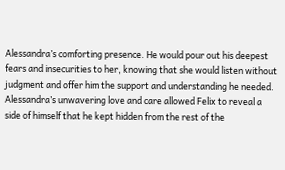Alessandra’s comforting presence. He would pour out his deepest fears and insecurities to her, knowing that she would listen without judgment and offer him the support and understanding he needed. Alessandra’s unwavering love and care allowed Felix to reveal a side of himself that he kept hidden from the rest of the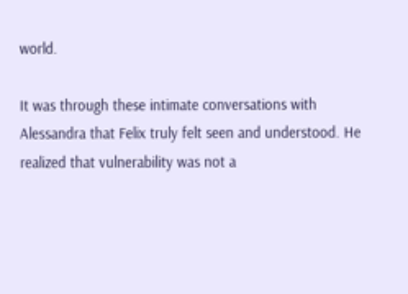world.

It was through these intimate conversations with Alessandra that Felix truly felt seen and understood. He realized that vulnerability was not a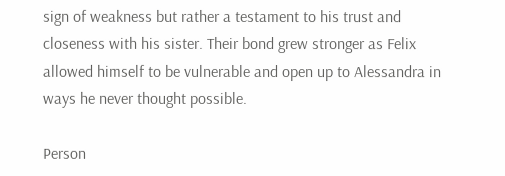sign of weakness but rather a testament to his trust and closeness with his sister. Their bond grew stronger as Felix allowed himself to be vulnerable and open up to Alessandra in ways he never thought possible.

Person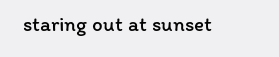staring out at sunset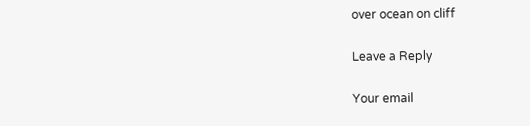over ocean on cliff

Leave a Reply

Your email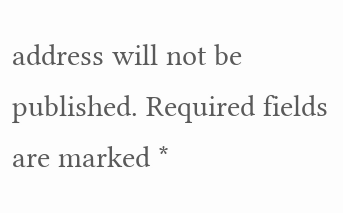address will not be published. Required fields are marked *